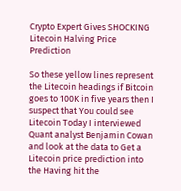Crypto Expert Gives SHOCKING Litecoin Halving Price Prediction

So these yellow lines represent the Litecoin headings if Bitcoin goes to 100K in five years then I suspect that You could see Litecoin Today I interviewed Quant analyst Benjamin Cowan and look at the data to Get a Litecoin price prediction into the Having hit the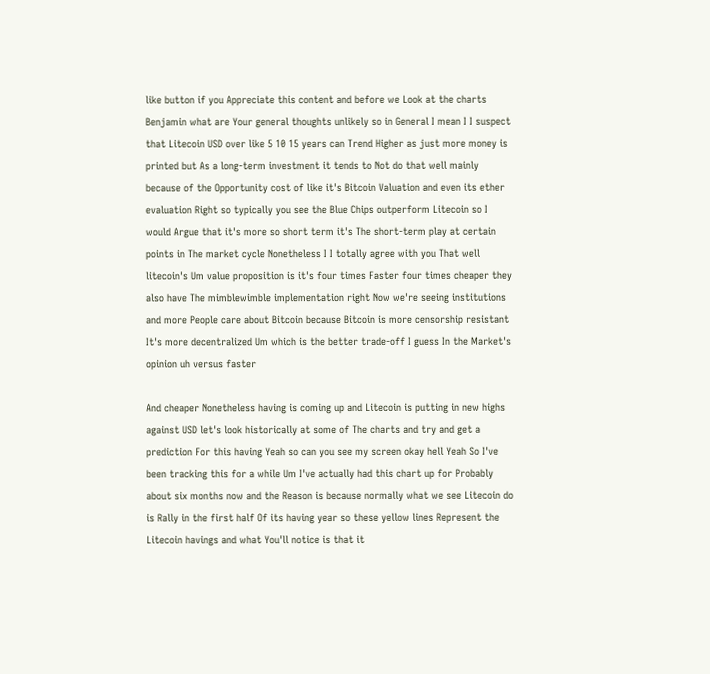like button if you Appreciate this content and before we Look at the charts Benjamin what are Your general thoughts unlikely so in General I mean I I suspect that Litecoin USD over like 5 10 15 years can Trend Higher as just more money is printed but As a long-term investment it tends to Not do that well mainly because of the Opportunity cost of like it's Bitcoin Valuation and even its ether evaluation Right so typically you see the Blue Chips outperform Litecoin so I would Argue that it's more so short term it's The short-term play at certain points in The market cycle Nonetheless I I totally agree with you That well litecoin's Um value proposition is it's four times Faster four times cheaper they also have The mimblewimble implementation right Now we're seeing institutions and more People care about Bitcoin because Bitcoin is more censorship resistant It's more decentralized Um which is the better trade-off I guess In the Market's opinion uh versus faster

And cheaper Nonetheless having is coming up and Litecoin is putting in new highs against USD let's look historically at some of The charts and try and get a prediction For this having Yeah so can you see my screen okay hell Yeah So I've been tracking this for a while Um I've actually had this chart up for Probably about six months now and the Reason is because normally what we see Litecoin do is Rally in the first half Of its having year so these yellow lines Represent the Litecoin havings and what You'll notice is that it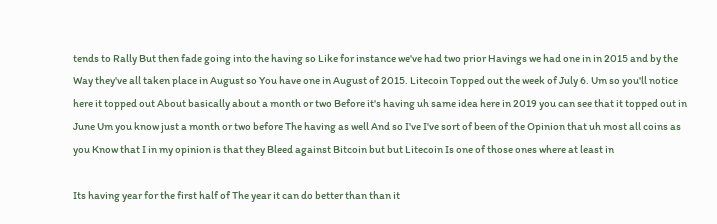tends to Rally But then fade going into the having so Like for instance we've had two prior Havings we had one in in 2015 and by the Way they've all taken place in August so You have one in August of 2015. Litecoin Topped out the week of July 6. Um so you'll notice here it topped out About basically about a month or two Before it's having uh same idea here in 2019 you can see that it topped out in June Um you know just a month or two before The having as well And so I've I've sort of been of the Opinion that uh most all coins as you Know that I in my opinion is that they Bleed against Bitcoin but but Litecoin Is one of those ones where at least in

Its having year for the first half of The year it can do better than than it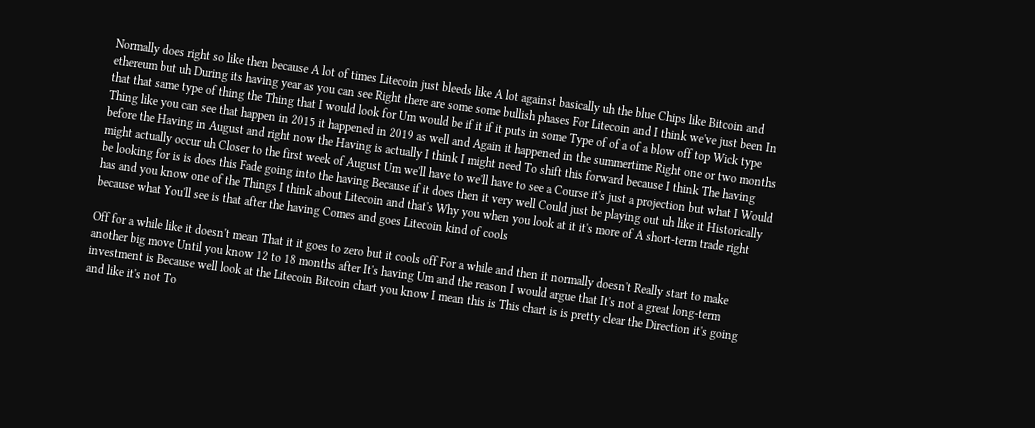Normally does right so like then because A lot of times Litecoin just bleeds like A lot against basically uh the blue Chips like Bitcoin and ethereum but uh During its having year as you can see Right there are some some bullish phases For Litecoin and I think we've just been In that that same type of thing the Thing that I would look for Um would be if it if it puts in some Type of of a of a blow off top Wick type Thing like you can see that happen in 2015 it happened in 2019 as well and Again it happened in the summertime Right one or two months before the Having in August and right now the Having is actually I think I might need To shift this forward because I think The having might actually occur uh Closer to the first week of August Um we'll have to we'll have to see a Course it's just a projection but what I Would be looking for is is does this Fade going into the having Because if it does then it very well Could just be playing out uh like it Historically has and you know one of the Things I think about Litecoin and that's Why you when you look at it it's more of A short-term trade right because what You'll see is that after the having Comes and goes Litecoin kind of cools

Off for a while like it doesn't mean That it it goes to zero but it cools off For a while and then it normally doesn't Really start to make another big move Until you know 12 to 18 months after It's having Um and the reason I would argue that It's not a great long-term investment is Because well look at the Litecoin Bitcoin chart you know I mean this is This chart is is pretty clear the Direction it's going and like it's not To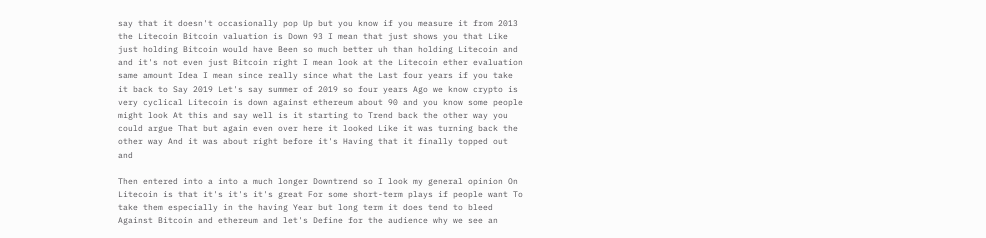say that it doesn't occasionally pop Up but you know if you measure it from 2013 the Litecoin Bitcoin valuation is Down 93 I mean that just shows you that Like just holding Bitcoin would have Been so much better uh than holding Litecoin and and it's not even just Bitcoin right I mean look at the Litecoin ether evaluation same amount Idea I mean since really since what the Last four years if you take it back to Say 2019 Let's say summer of 2019 so four years Ago we know crypto is very cyclical Litecoin is down against ethereum about 90 and you know some people might look At this and say well is it starting to Trend back the other way you could argue That but again even over here it looked Like it was turning back the other way And it was about right before it's Having that it finally topped out and

Then entered into a into a much longer Downtrend so I look my general opinion On Litecoin is that it's it's it's great For some short-term plays if people want To take them especially in the having Year but long term it does tend to bleed Against Bitcoin and ethereum and let's Define for the audience why we see an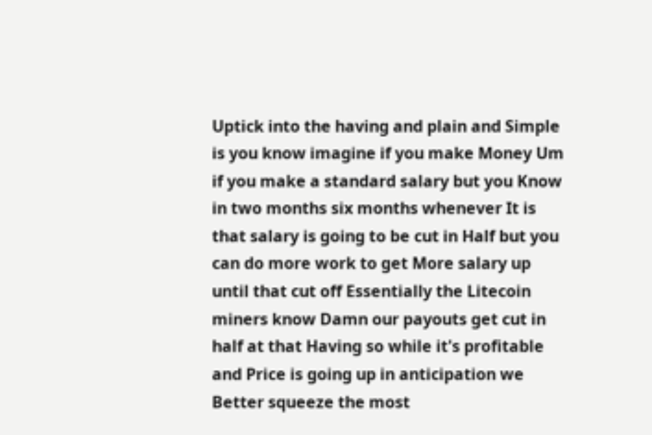Uptick into the having and plain and Simple is you know imagine if you make Money Um if you make a standard salary but you Know in two months six months whenever It is that salary is going to be cut in Half but you can do more work to get More salary up until that cut off Essentially the Litecoin miners know Damn our payouts get cut in half at that Having so while it's profitable and Price is going up in anticipation we Better squeeze the most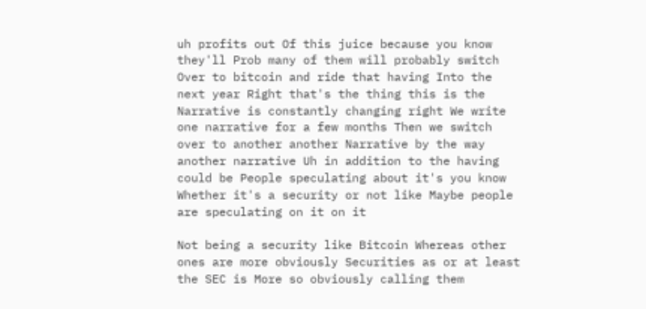uh profits out Of this juice because you know they'll Prob many of them will probably switch Over to bitcoin and ride that having Into the next year Right that's the thing this is the Narrative is constantly changing right We write one narrative for a few months Then we switch over to another another Narrative by the way another narrative Uh in addition to the having could be People speculating about it's you know Whether it's a security or not like Maybe people are speculating on it on it

Not being a security like Bitcoin Whereas other ones are more obviously Securities as or at least the SEC is More so obviously calling them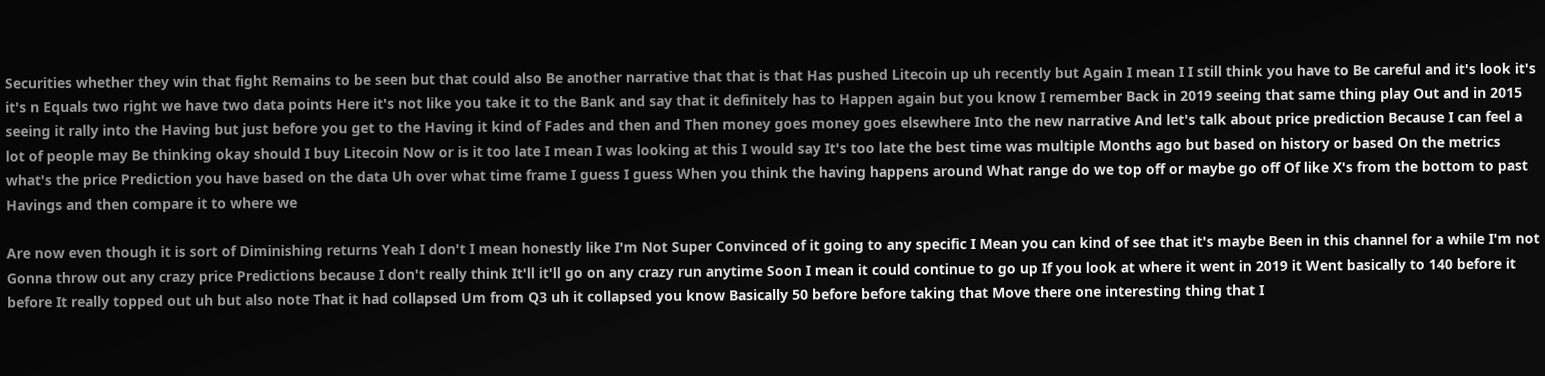Securities whether they win that fight Remains to be seen but that could also Be another narrative that that is that Has pushed Litecoin up uh recently but Again I mean I I still think you have to Be careful and it's look it's it's n Equals two right we have two data points Here it's not like you take it to the Bank and say that it definitely has to Happen again but you know I remember Back in 2019 seeing that same thing play Out and in 2015 seeing it rally into the Having but just before you get to the Having it kind of Fades and then and Then money goes money goes elsewhere Into the new narrative And let's talk about price prediction Because I can feel a lot of people may Be thinking okay should I buy Litecoin Now or is it too late I mean I was looking at this I would say It's too late the best time was multiple Months ago but based on history or based On the metrics what's the price Prediction you have based on the data Uh over what time frame I guess I guess When you think the having happens around What range do we top off or maybe go off Of like X's from the bottom to past Havings and then compare it to where we

Are now even though it is sort of Diminishing returns Yeah I don't I mean honestly like I'm Not Super Convinced of it going to any specific I Mean you can kind of see that it's maybe Been in this channel for a while I'm not Gonna throw out any crazy price Predictions because I don't really think It'll it'll go on any crazy run anytime Soon I mean it could continue to go up If you look at where it went in 2019 it Went basically to 140 before it before It really topped out uh but also note That it had collapsed Um from Q3 uh it collapsed you know Basically 50 before before taking that Move there one interesting thing that I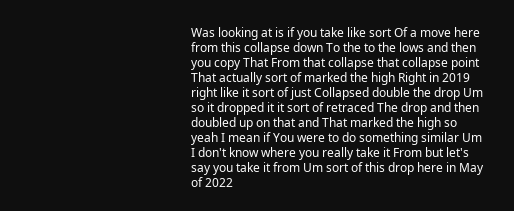Was looking at is if you take like sort Of a move here from this collapse down To the to the lows and then you copy That From that collapse that collapse point That actually sort of marked the high Right in 2019 right like it sort of just Collapsed double the drop Um so it dropped it it sort of retraced The drop and then doubled up on that and That marked the high so yeah I mean if You were to do something similar Um I don't know where you really take it From but let's say you take it from Um sort of this drop here in May of 2022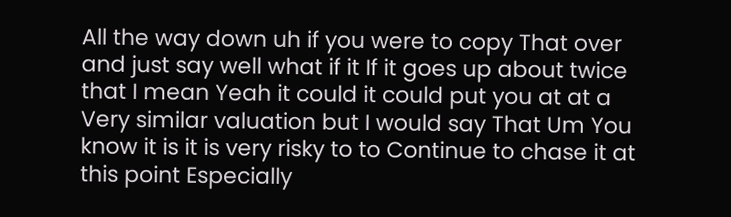All the way down uh if you were to copy That over and just say well what if it If it goes up about twice that I mean Yeah it could it could put you at at a Very similar valuation but I would say That Um You know it is it is very risky to to Continue to chase it at this point Especially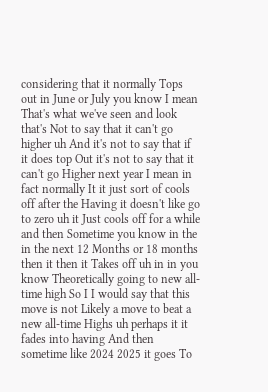considering that it normally Tops out in June or July you know I mean That's what we've seen and look that's Not to say that it can't go higher uh And it's not to say that if it does top Out it's not to say that it can't go Higher next year I mean in fact normally It it just sort of cools off after the Having it doesn't like go to zero uh it Just cools off for a while and then Sometime you know in the in the next 12 Months or 18 months then it then it Takes off uh in in you know Theoretically going to new all-time high So I I would say that this move is not Likely a move to beat a new all-time Highs uh perhaps it it fades into having And then sometime like 2024 2025 it goes To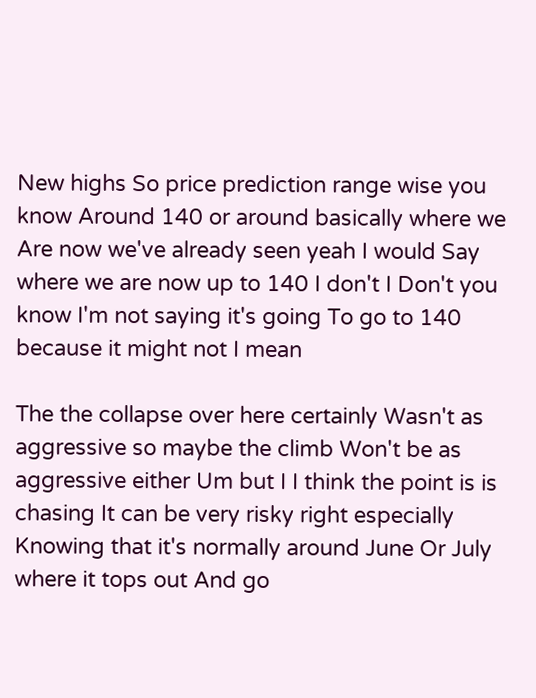New highs So price prediction range wise you know Around 140 or around basically where we Are now we've already seen yeah I would Say where we are now up to 140 I don't I Don't you know I'm not saying it's going To go to 140 because it might not I mean

The the collapse over here certainly Wasn't as aggressive so maybe the climb Won't be as aggressive either Um but I I think the point is is chasing It can be very risky right especially Knowing that it's normally around June Or July where it tops out And go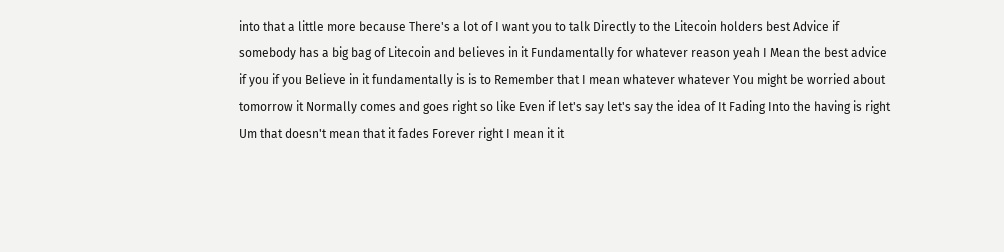into that a little more because There's a lot of I want you to talk Directly to the Litecoin holders best Advice if somebody has a big bag of Litecoin and believes in it Fundamentally for whatever reason yeah I Mean the best advice if you if you Believe in it fundamentally is is to Remember that I mean whatever whatever You might be worried about tomorrow it Normally comes and goes right so like Even if let's say let's say the idea of It Fading Into the having is right Um that doesn't mean that it fades Forever right I mean it it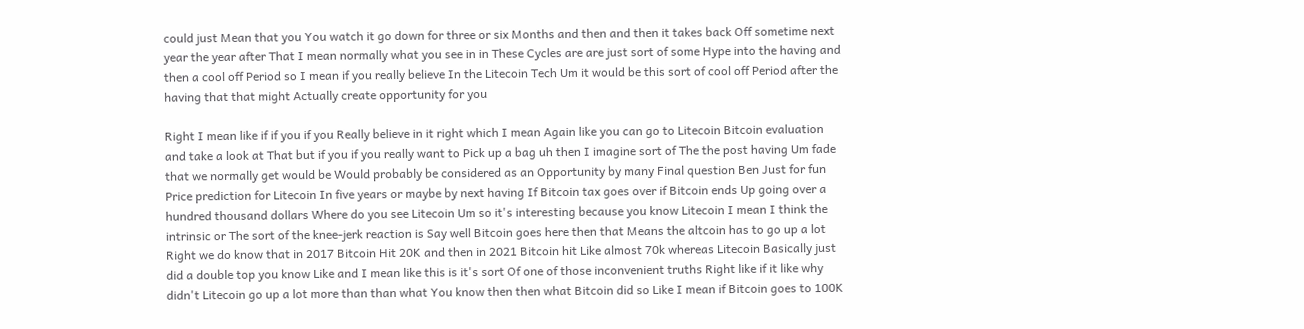could just Mean that you You watch it go down for three or six Months and then and then it takes back Off sometime next year the year after That I mean normally what you see in in These Cycles are are just sort of some Hype into the having and then a cool off Period so I mean if you really believe In the Litecoin Tech Um it would be this sort of cool off Period after the having that that might Actually create opportunity for you

Right I mean like if if you if you Really believe in it right which I mean Again like you can go to Litecoin Bitcoin evaluation and take a look at That but if you if you really want to Pick up a bag uh then I imagine sort of The the post having Um fade that we normally get would be Would probably be considered as an Opportunity by many Final question Ben Just for fun Price prediction for Litecoin In five years or maybe by next having If Bitcoin tax goes over if Bitcoin ends Up going over a hundred thousand dollars Where do you see Litecoin Um so it's interesting because you know Litecoin I mean I think the intrinsic or The sort of the knee-jerk reaction is Say well Bitcoin goes here then that Means the altcoin has to go up a lot Right we do know that in 2017 Bitcoin Hit 20K and then in 2021 Bitcoin hit Like almost 70k whereas Litecoin Basically just did a double top you know Like and I mean like this is it's sort Of one of those inconvenient truths Right like if it like why didn't Litecoin go up a lot more than than what You know then then what Bitcoin did so Like I mean if Bitcoin goes to 100K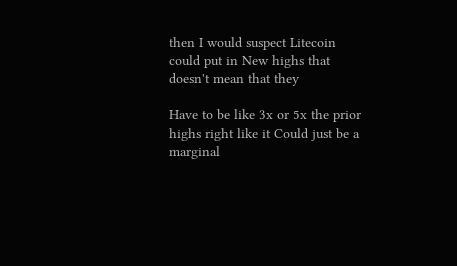then I would suspect Litecoin could put in New highs that doesn't mean that they

Have to be like 3x or 5x the prior highs right like it Could just be a marginal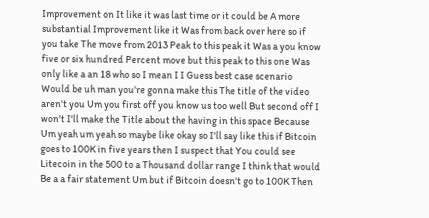Improvement on It like it was last time or it could be A more substantial Improvement like it Was from back over here so if you take The move from 2013 Peak to this peak it Was a you know five or six hundred Percent move but this peak to this one Was only like a an 18 who so I mean I I Guess best case scenario Would be uh man you're gonna make this The title of the video aren't you Um you first off you know us too well But second off I won't I'll make the Title about the having in this space Because Um yeah um yeah so maybe like okay so I'll say like this if Bitcoin goes to 100K in five years then I suspect that You could see Litecoin in the 500 to a Thousand dollar range I think that would Be a a fair statement Um but if Bitcoin doesn't go to 100K Then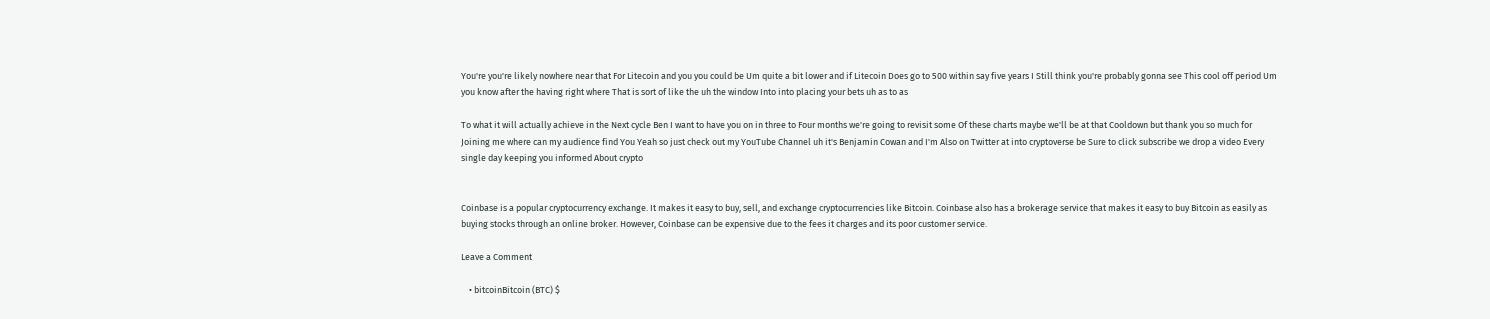You're you're likely nowhere near that For Litecoin and you you could be Um quite a bit lower and if Litecoin Does go to 500 within say five years I Still think you're probably gonna see This cool off period Um you know after the having right where That is sort of like the uh the window Into into placing your bets uh as to as

To what it will actually achieve in the Next cycle Ben I want to have you on in three to Four months we're going to revisit some Of these charts maybe we'll be at that Cooldown but thank you so much for Joining me where can my audience find You Yeah so just check out my YouTube Channel uh it's Benjamin Cowan and I'm Also on Twitter at into cryptoverse be Sure to click subscribe we drop a video Every single day keeping you informed About crypto


Coinbase is a popular cryptocurrency exchange. It makes it easy to buy, sell, and exchange cryptocurrencies like Bitcoin. Coinbase also has a brokerage service that makes it easy to buy Bitcoin as easily as buying stocks through an online broker. However, Coinbase can be expensive due to the fees it charges and its poor customer service.

Leave a Comment

    • bitcoinBitcoin (BTC) $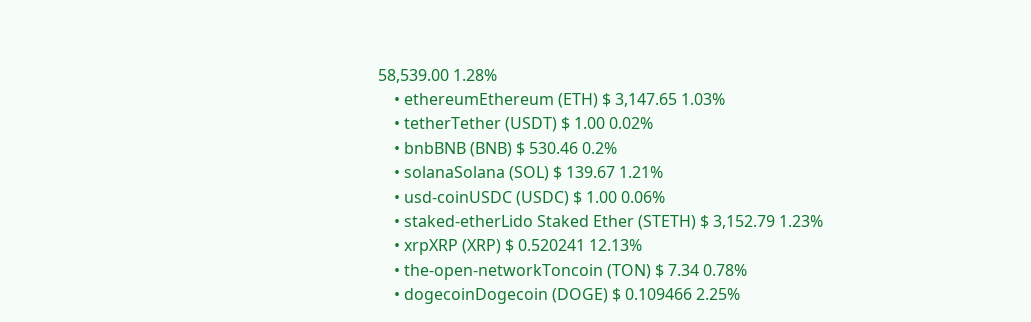58,539.00 1.28%
    • ethereumEthereum (ETH) $ 3,147.65 1.03%
    • tetherTether (USDT) $ 1.00 0.02%
    • bnbBNB (BNB) $ 530.46 0.2%
    • solanaSolana (SOL) $ 139.67 1.21%
    • usd-coinUSDC (USDC) $ 1.00 0.06%
    • staked-etherLido Staked Ether (STETH) $ 3,152.79 1.23%
    • xrpXRP (XRP) $ 0.520241 12.13%
    • the-open-networkToncoin (TON) $ 7.34 0.78%
    • dogecoinDogecoin (DOGE) $ 0.109466 2.25%